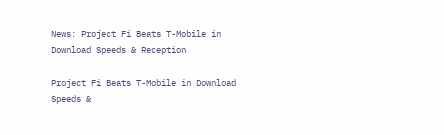News: Project Fi Beats T-Mobile in Download Speeds & Reception

Project Fi Beats T-Mobile in Download Speeds &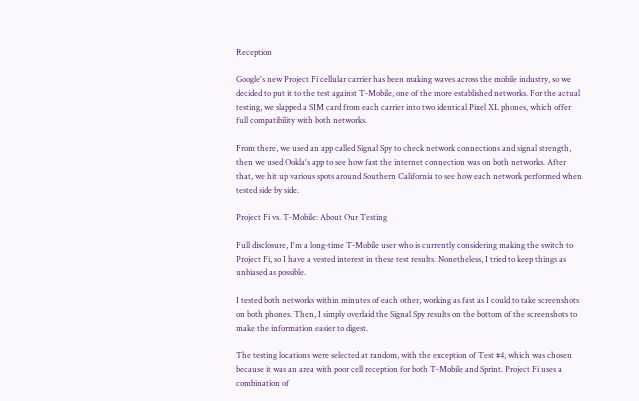Reception

Google's new Project Fi cellular carrier has been making waves across the mobile industry, so we decided to put it to the test against T-Mobile, one of the more established networks. For the actual testing, we slapped a SIM card from each carrier into two identical Pixel XL phones, which offer full compatibility with both networks.

From there, we used an app called Signal Spy to check network connections and signal strength, then we used Ookla's app to see how fast the internet connection was on both networks. After that, we hit up various spots around Southern California to see how each network performed when tested side by side.

Project Fi vs. T-Mobile: About Our Testing

Full disclosure, I'm a long-time T-Mobile user who is currently considering making the switch to Project Fi, so I have a vested interest in these test results. Nonetheless, I tried to keep things as unbiased as possible.

I tested both networks within minutes of each other, working as fast as I could to take screenshots on both phones. Then, I simply overlaid the Signal Spy results on the bottom of the screenshots to make the information easier to digest.

The testing locations were selected at random, with the exception of Test #4, which was chosen because it was an area with poor cell reception for both T-Mobile and Sprint. Project Fi uses a combination of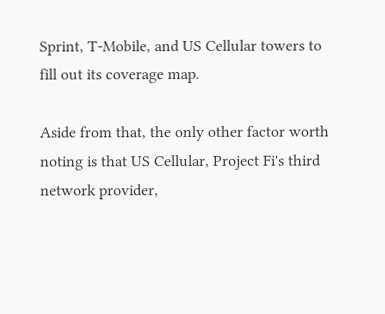Sprint, T-Mobile, and US Cellular towers to fill out its coverage map.

Aside from that, the only other factor worth noting is that US Cellular, Project Fi's third network provider,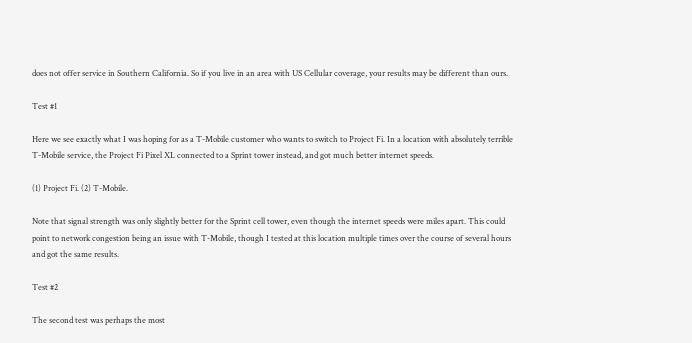does not offer service in Southern California. So if you live in an area with US Cellular coverage, your results may be different than ours.

Test #1

Here we see exactly what I was hoping for as a T-Mobile customer who wants to switch to Project Fi. In a location with absolutely terrible T-Mobile service, the Project Fi Pixel XL connected to a Sprint tower instead, and got much better internet speeds.

(1) Project Fi. (2) T-Mobile.

Note that signal strength was only slightly better for the Sprint cell tower, even though the internet speeds were miles apart. This could point to network congestion being an issue with T-Mobile, though I tested at this location multiple times over the course of several hours and got the same results.

Test #2

The second test was perhaps the most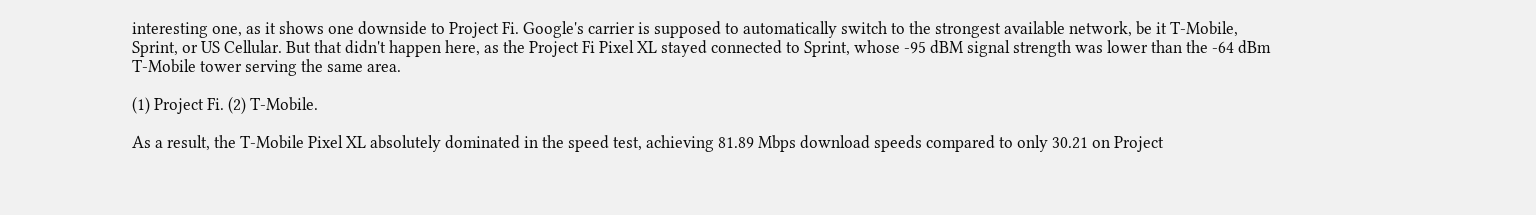interesting one, as it shows one downside to Project Fi. Google's carrier is supposed to automatically switch to the strongest available network, be it T-Mobile, Sprint, or US Cellular. But that didn't happen here, as the Project Fi Pixel XL stayed connected to Sprint, whose -95 dBM signal strength was lower than the -64 dBm T-Mobile tower serving the same area.

(1) Project Fi. (2) T-Mobile.

As a result, the T-Mobile Pixel XL absolutely dominated in the speed test, achieving 81.89 Mbps download speeds compared to only 30.21 on Project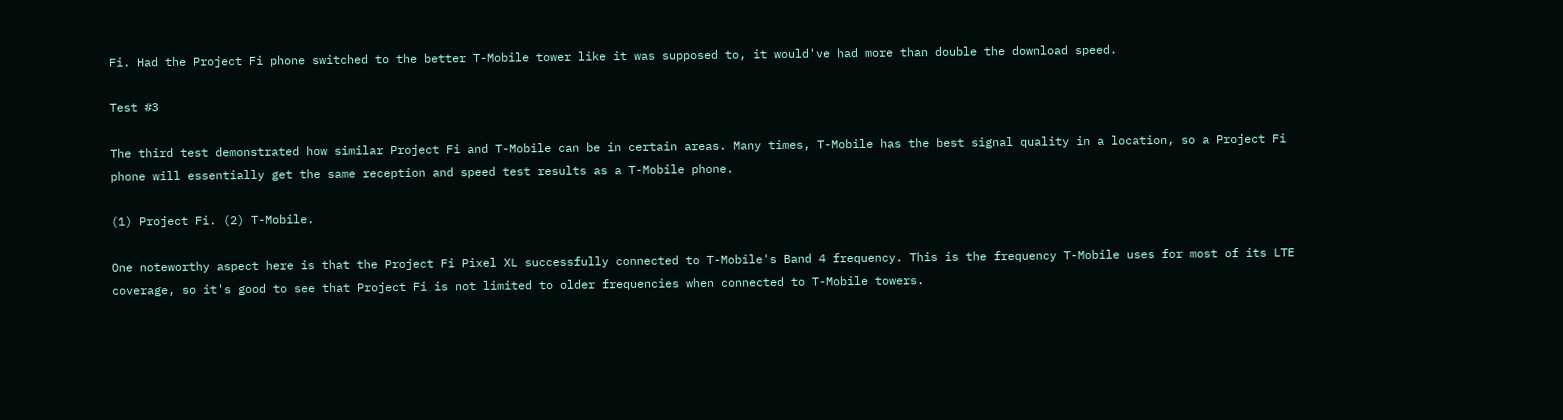Fi. Had the Project Fi phone switched to the better T-Mobile tower like it was supposed to, it would've had more than double the download speed.

Test #3

The third test demonstrated how similar Project Fi and T-Mobile can be in certain areas. Many times, T-Mobile has the best signal quality in a location, so a Project Fi phone will essentially get the same reception and speed test results as a T-Mobile phone.

(1) Project Fi. (2) T-Mobile.

One noteworthy aspect here is that the Project Fi Pixel XL successfully connected to T-Mobile's Band 4 frequency. This is the frequency T-Mobile uses for most of its LTE coverage, so it's good to see that Project Fi is not limited to older frequencies when connected to T-Mobile towers.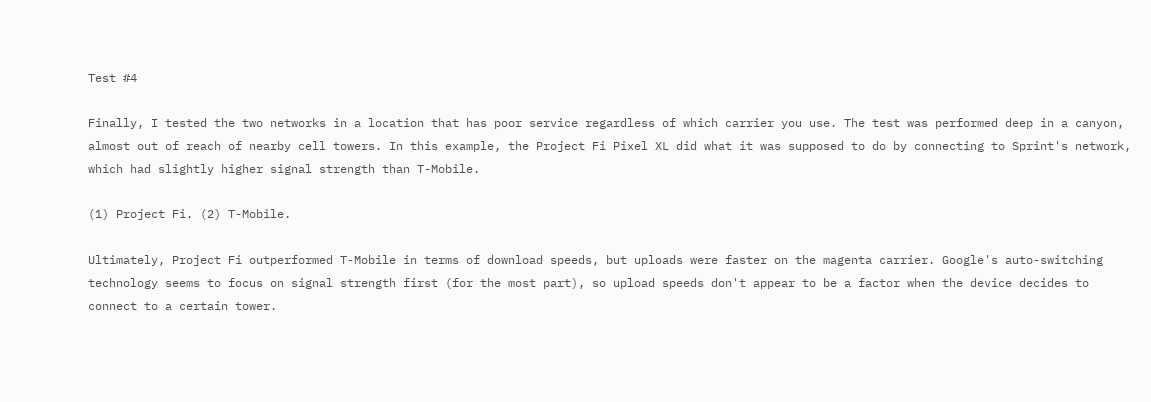Test #4

Finally, I tested the two networks in a location that has poor service regardless of which carrier you use. The test was performed deep in a canyon, almost out of reach of nearby cell towers. In this example, the Project Fi Pixel XL did what it was supposed to do by connecting to Sprint's network, which had slightly higher signal strength than T-Mobile.

(1) Project Fi. (2) T-Mobile.

Ultimately, Project Fi outperformed T-Mobile in terms of download speeds, but uploads were faster on the magenta carrier. Google's auto-switching technology seems to focus on signal strength first (for the most part), so upload speeds don't appear to be a factor when the device decides to connect to a certain tower.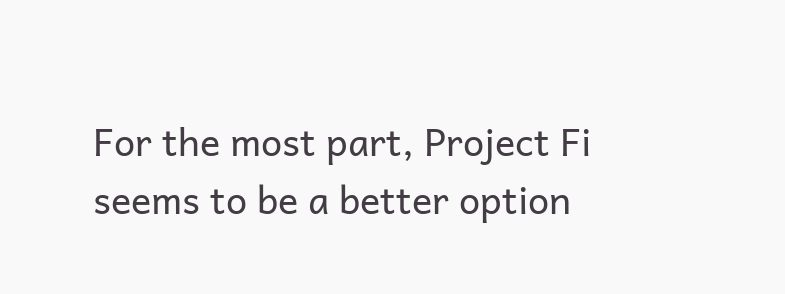For the most part, Project Fi seems to be a better option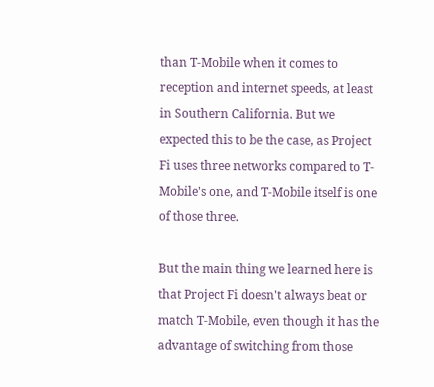than T-Mobile when it comes to reception and internet speeds, at least in Southern California. But we expected this to be the case, as Project Fi uses three networks compared to T-Mobile's one, and T-Mobile itself is one of those three.

But the main thing we learned here is that Project Fi doesn't always beat or match T-Mobile, even though it has the advantage of switching from those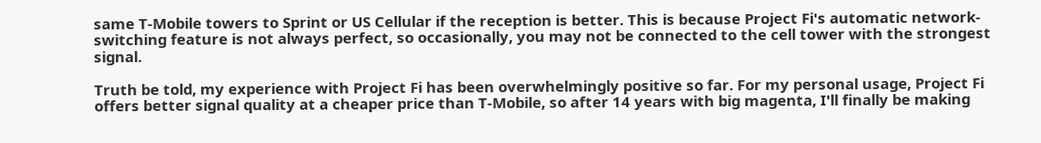same T-Mobile towers to Sprint or US Cellular if the reception is better. This is because Project Fi's automatic network-switching feature is not always perfect, so occasionally, you may not be connected to the cell tower with the strongest signal.

Truth be told, my experience with Project Fi has been overwhelmingly positive so far. For my personal usage, Project Fi offers better signal quality at a cheaper price than T-Mobile, so after 14 years with big magenta, I'll finally be making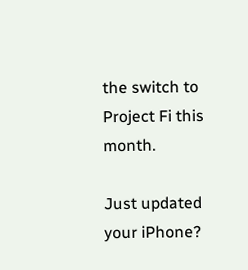the switch to Project Fi this month.

Just updated your iPhone?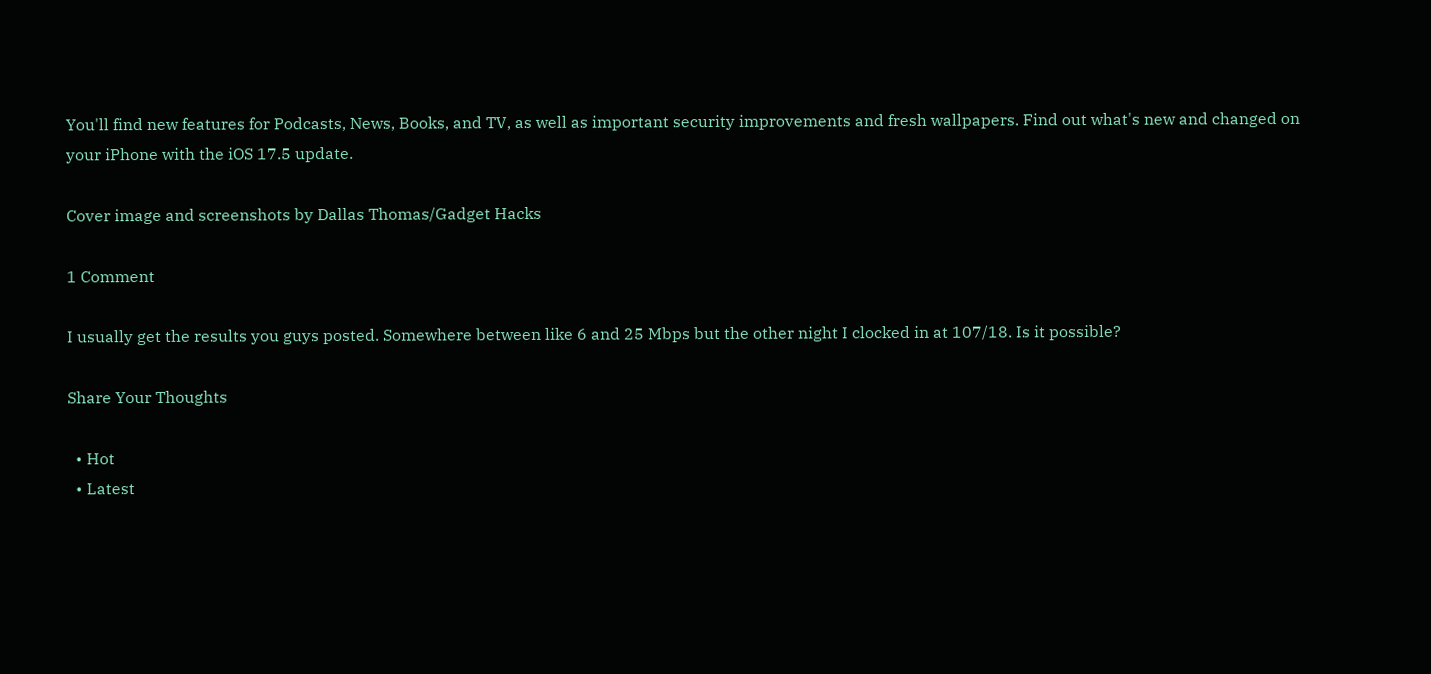You'll find new features for Podcasts, News, Books, and TV, as well as important security improvements and fresh wallpapers. Find out what's new and changed on your iPhone with the iOS 17.5 update.

Cover image and screenshots by Dallas Thomas/Gadget Hacks

1 Comment

I usually get the results you guys posted. Somewhere between like 6 and 25 Mbps but the other night I clocked in at 107/18. Is it possible?

Share Your Thoughts

  • Hot
  • Latest